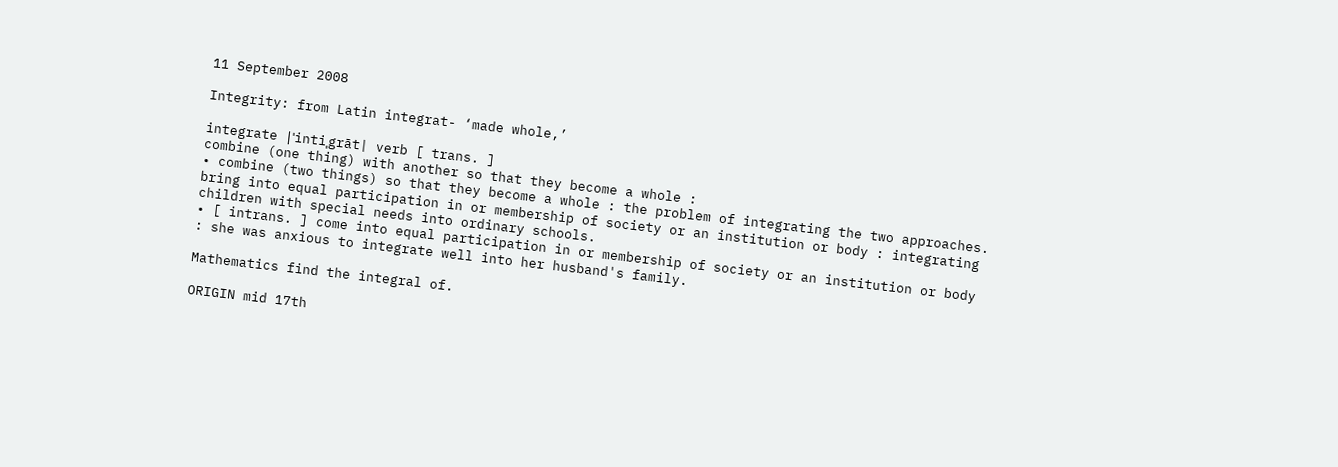11 September 2008

Integrity: from Latin integrat- ‘made whole,’

integrate |ˈintiˌgrāt| verb [ trans. ]
combine (one thing) with another so that they become a whole :
• combine (two things) so that they become a whole : the problem of integrating the two approaches.
bring into equal participation in or membership of society or an institution or body : integrating children with special needs into ordinary schools.
• [ intrans. ] come into equal participation in or membership of society or an institution or body : she was anxious to integrate well into her husband's family.

Mathematics find the integral of.

ORIGIN mid 17th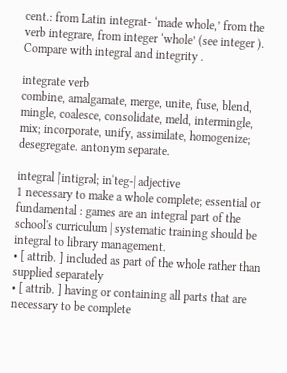cent.: from Latin integrat- ‘made whole,’ from the verb integrare, from integer ‘whole’ (see integer ). Compare with integral and integrity .

integrate verb
combine, amalgamate, merge, unite, fuse, blend, mingle, coalesce, consolidate, meld, intermingle, mix; incorporate, unify, assimilate, homogenize; desegregate. antonym separate.

integral |ˈintigrəl; inˈteg-| adjective
1 necessary to make a whole complete; essential or fundamental : games are an integral part of the school's curriculum | systematic training should be integral to library management.
• [ attrib. ] included as part of the whole rather than supplied separately
• [ attrib. ] having or containing all parts that are necessary to be complete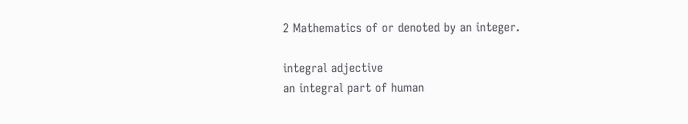2 Mathematics of or denoted by an integer.

integral adjective
an integral part of human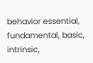behavior essential, fundamental, basic, intrinsic,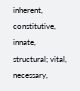inherent, constitutive, innate, structural; vital, necessary,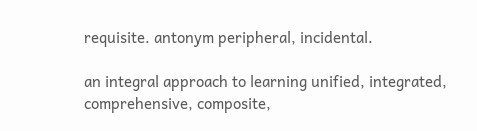requisite. antonym peripheral, incidental.

an integral approach to learning unified, integrated, comprehensive, composite,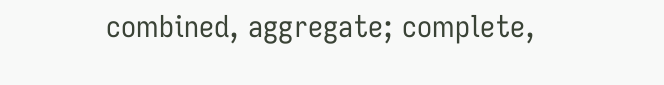combined, aggregate; complete,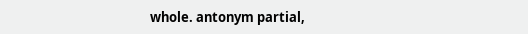whole. antonym partial,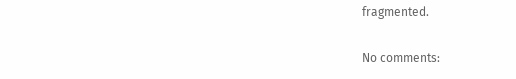fragmented.

No comments: